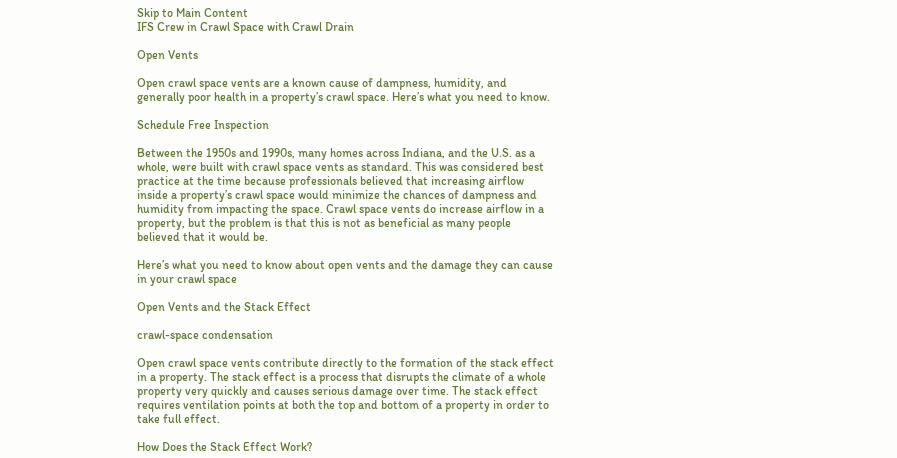Skip to Main Content
IFS Crew in Crawl Space with Crawl Drain

Open Vents

Open crawl space vents are a known cause of dampness, humidity, and generally poor health in a property’s crawl space. Here’s what you need to know.

Schedule Free Inspection

Between the 1950s and 1990s, many homes across Indiana, and the U.S. as a whole, were built with crawl space vents as standard. This was considered best practice at the time because professionals believed that increasing airflow inside a property’s crawl space would minimize the chances of dampness and humidity from impacting the space. Crawl space vents do increase airflow in a property, but the problem is that this is not as beneficial as many people believed that it would be.

Here’s what you need to know about open vents and the damage they can cause in your crawl space

Open Vents and the Stack Effect

crawl-space condensation

Open crawl space vents contribute directly to the formation of the stack effect in a property. The stack effect is a process that disrupts the climate of a whole property very quickly and causes serious damage over time. The stack effect requires ventilation points at both the top and bottom of a property in order to take full effect.

How Does the Stack Effect Work?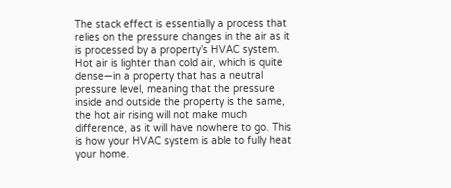The stack effect is essentially a process that relies on the pressure changes in the air as it is processed by a property’s HVAC system. Hot air is lighter than cold air, which is quite dense—in a property that has a neutral pressure level, meaning that the pressure inside and outside the property is the same, the hot air rising will not make much difference, as it will have nowhere to go. This is how your HVAC system is able to fully heat your home.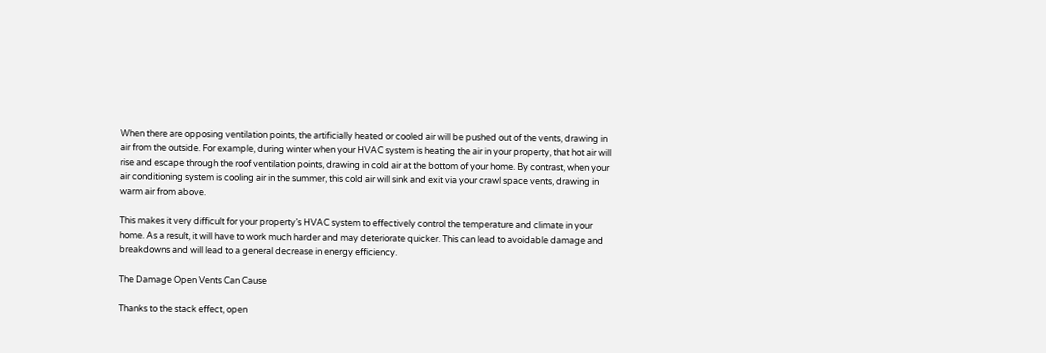When there are opposing ventilation points, the artificially heated or cooled air will be pushed out of the vents, drawing in air from the outside. For example, during winter when your HVAC system is heating the air in your property, that hot air will rise and escape through the roof ventilation points, drawing in cold air at the bottom of your home. By contrast, when your air conditioning system is cooling air in the summer, this cold air will sink and exit via your crawl space vents, drawing in warm air from above.

This makes it very difficult for your property’s HVAC system to effectively control the temperature and climate in your home. As a result, it will have to work much harder and may deteriorate quicker. This can lead to avoidable damage and breakdowns and will lead to a general decrease in energy efficiency.

The Damage Open Vents Can Cause

Thanks to the stack effect, open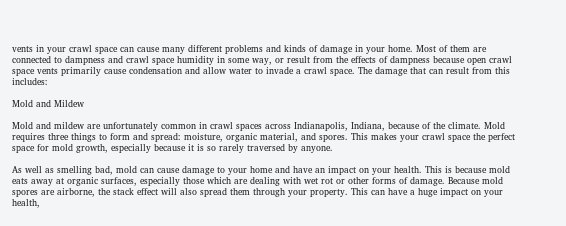vents in your crawl space can cause many different problems and kinds of damage in your home. Most of them are connected to dampness and crawl space humidity in some way, or result from the effects of dampness because open crawl space vents primarily cause condensation and allow water to invade a crawl space. The damage that can result from this includes:

Mold and Mildew

Mold and mildew are unfortunately common in crawl spaces across Indianapolis, Indiana, because of the climate. Mold requires three things to form and spread: moisture, organic material, and spores. This makes your crawl space the perfect space for mold growth, especially because it is so rarely traversed by anyone.

As well as smelling bad, mold can cause damage to your home and have an impact on your health. This is because mold eats away at organic surfaces, especially those which are dealing with wet rot or other forms of damage. Because mold spores are airborne, the stack effect will also spread them through your property. This can have a huge impact on your health,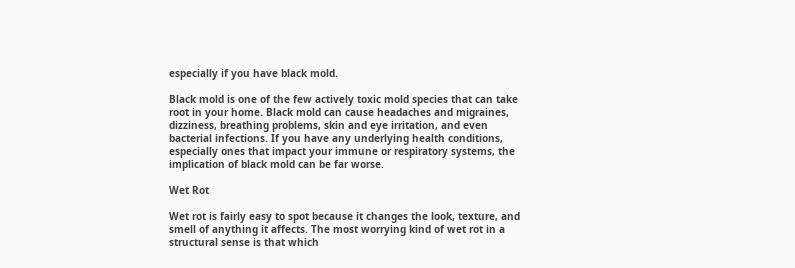especially if you have black mold.

Black mold is one of the few actively toxic mold species that can take root in your home. Black mold can cause headaches and migraines, dizziness, breathing problems, skin and eye irritation, and even bacterial infections. If you have any underlying health conditions, especially ones that impact your immune or respiratory systems, the implication of black mold can be far worse.

Wet Rot

Wet rot is fairly easy to spot because it changes the look, texture, and smell of anything it affects. The most worrying kind of wet rot in a structural sense is that which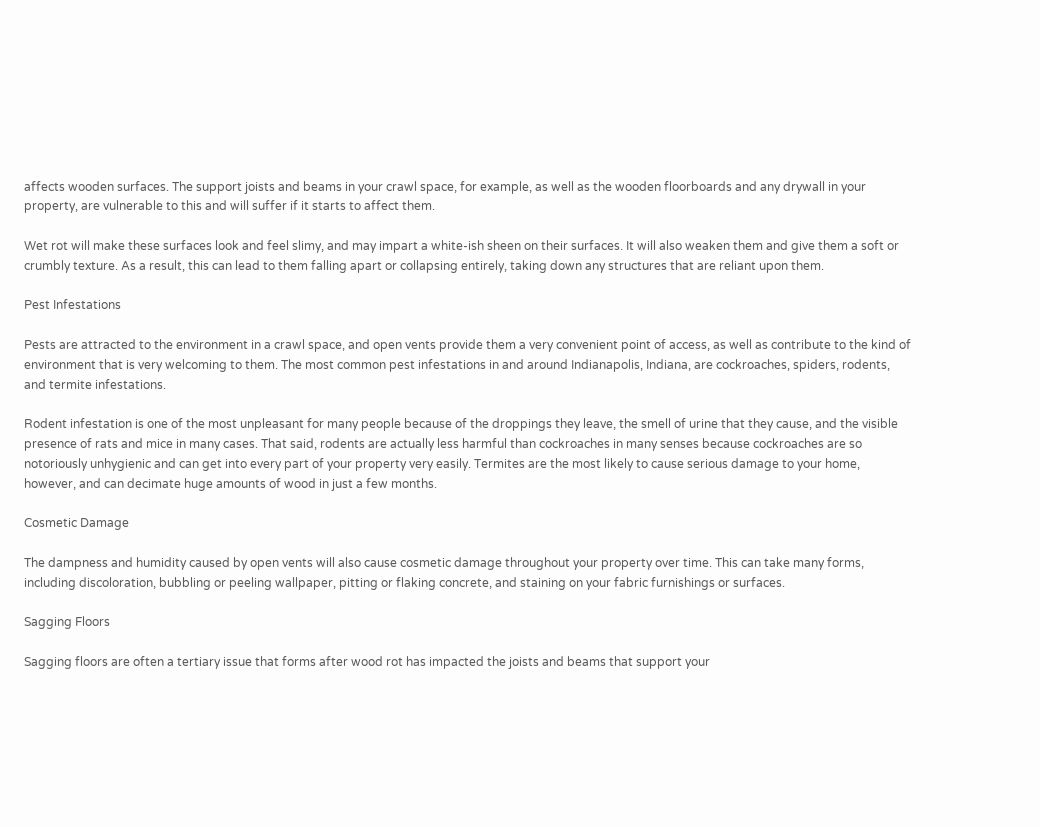affects wooden surfaces. The support joists and beams in your crawl space, for example, as well as the wooden floorboards and any drywall in your property, are vulnerable to this and will suffer if it starts to affect them.

Wet rot will make these surfaces look and feel slimy, and may impart a white-ish sheen on their surfaces. It will also weaken them and give them a soft or crumbly texture. As a result, this can lead to them falling apart or collapsing entirely, taking down any structures that are reliant upon them.

Pest Infestations

Pests are attracted to the environment in a crawl space, and open vents provide them a very convenient point of access, as well as contribute to the kind of environment that is very welcoming to them. The most common pest infestations in and around Indianapolis, Indiana, are cockroaches, spiders, rodents, and termite infestations.

Rodent infestation is one of the most unpleasant for many people because of the droppings they leave, the smell of urine that they cause, and the visible presence of rats and mice in many cases. That said, rodents are actually less harmful than cockroaches in many senses because cockroaches are so notoriously unhygienic and can get into every part of your property very easily. Termites are the most likely to cause serious damage to your home, however, and can decimate huge amounts of wood in just a few months.

Cosmetic Damage

The dampness and humidity caused by open vents will also cause cosmetic damage throughout your property over time. This can take many forms, including discoloration, bubbling or peeling wallpaper, pitting or flaking concrete, and staining on your fabric furnishings or surfaces.

Sagging Floors

Sagging floors are often a tertiary issue that forms after wood rot has impacted the joists and beams that support your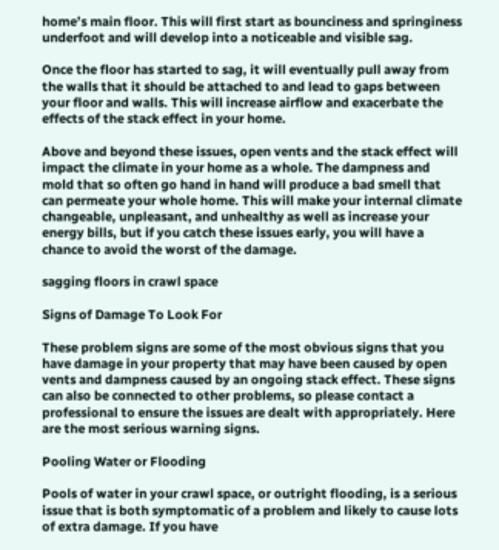home’s main floor. This will first start as bounciness and springiness underfoot and will develop into a noticeable and visible sag.

Once the floor has started to sag, it will eventually pull away from the walls that it should be attached to and lead to gaps between your floor and walls. This will increase airflow and exacerbate the effects of the stack effect in your home.

Above and beyond these issues, open vents and the stack effect will impact the climate in your home as a whole. The dampness and mold that so often go hand in hand will produce a bad smell that can permeate your whole home. This will make your internal climate changeable, unpleasant, and unhealthy as well as increase your energy bills, but if you catch these issues early, you will have a chance to avoid the worst of the damage.

sagging floors in crawl space

Signs of Damage To Look For

These problem signs are some of the most obvious signs that you have damage in your property that may have been caused by open vents and dampness caused by an ongoing stack effect. These signs can also be connected to other problems, so please contact a professional to ensure the issues are dealt with appropriately. Here are the most serious warning signs.

Pooling Water or Flooding

Pools of water in your crawl space, or outright flooding, is a serious issue that is both symptomatic of a problem and likely to cause lots of extra damage. If you have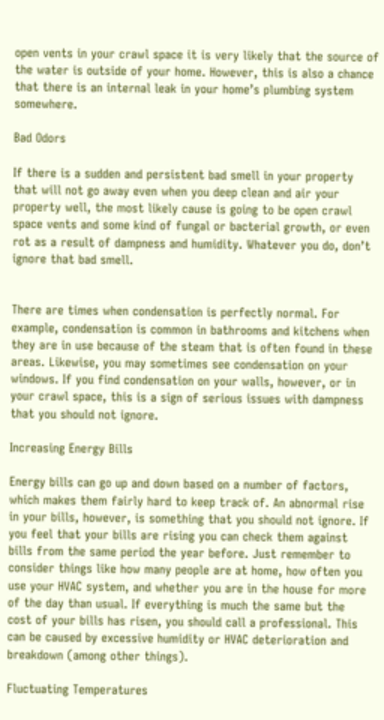open vents in your crawl space it is very likely that the source of the water is outside of your home. However, this is also a chance that there is an internal leak in your home’s plumbing system somewhere.

Bad Odors

If there is a sudden and persistent bad smell in your property that will not go away even when you deep clean and air your property well, the most likely cause is going to be open crawl space vents and some kind of fungal or bacterial growth, or even rot as a result of dampness and humidity. Whatever you do, don’t ignore that bad smell.


There are times when condensation is perfectly normal. For example, condensation is common in bathrooms and kitchens when they are in use because of the steam that is often found in these areas. Likewise, you may sometimes see condensation on your windows. If you find condensation on your walls, however, or in your crawl space, this is a sign of serious issues with dampness that you should not ignore.

Increasing Energy Bills

Energy bills can go up and down based on a number of factors, which makes them fairly hard to keep track of. An abnormal rise in your bills, however, is something that you should not ignore. If you feel that your bills are rising you can check them against bills from the same period the year before. Just remember to consider things like how many people are at home, how often you use your HVAC system, and whether you are in the house for more of the day than usual. If everything is much the same but the cost of your bills has risen, you should call a professional. This can be caused by excessive humidity or HVAC deterioration and breakdown (among other things).

Fluctuating Temperatures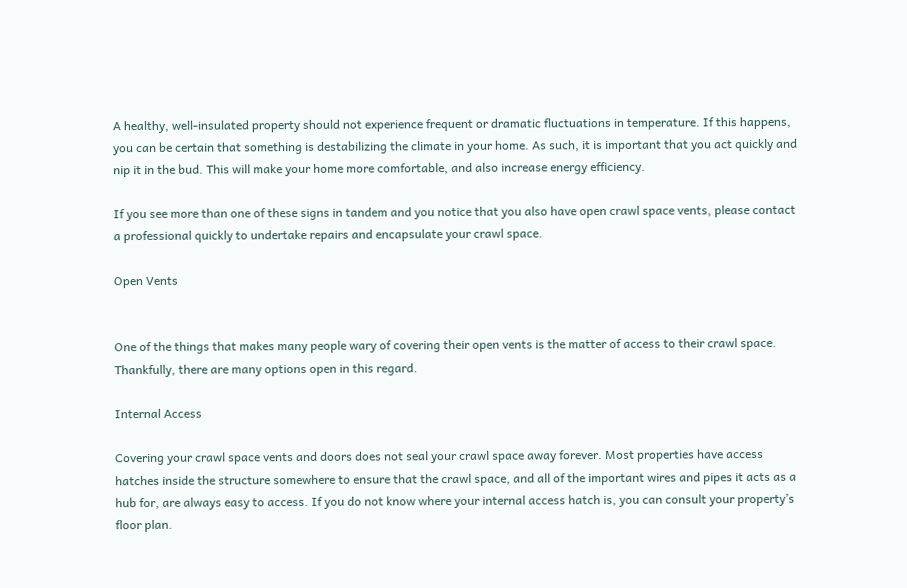A healthy, well-insulated property should not experience frequent or dramatic fluctuations in temperature. If this happens, you can be certain that something is destabilizing the climate in your home. As such, it is important that you act quickly and nip it in the bud. This will make your home more comfortable, and also increase energy efficiency.

If you see more than one of these signs in tandem and you notice that you also have open crawl space vents, please contact a professional quickly to undertake repairs and encapsulate your crawl space.

Open Vents


One of the things that makes many people wary of covering their open vents is the matter of access to their crawl space. Thankfully, there are many options open in this regard.

Internal Access

Covering your crawl space vents and doors does not seal your crawl space away forever. Most properties have access hatches inside the structure somewhere to ensure that the crawl space, and all of the important wires and pipes it acts as a hub for, are always easy to access. If you do not know where your internal access hatch is, you can consult your property’s floor plan.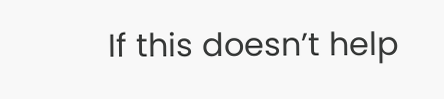If this doesn’t help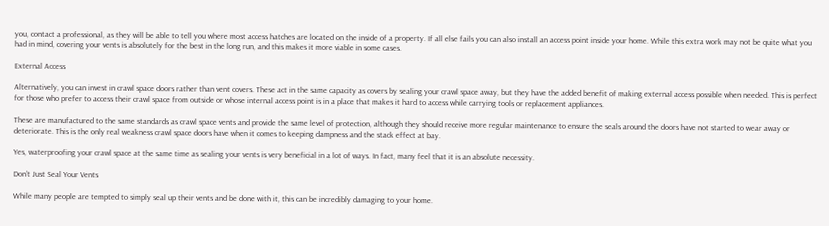you, contact a professional, as they will be able to tell you where most access hatches are located on the inside of a property. If all else fails you can also install an access point inside your home. While this extra work may not be quite what you had in mind, covering your vents is absolutely for the best in the long run, and this makes it more viable in some cases.

External Access

Alternatively, you can invest in crawl space doors rather than vent covers. These act in the same capacity as covers by sealing your crawl space away, but they have the added benefit of making external access possible when needed. This is perfect for those who prefer to access their crawl space from outside or whose internal access point is in a place that makes it hard to access while carrying tools or replacement appliances.

These are manufactured to the same standards as crawl space vents and provide the same level of protection, although they should receive more regular maintenance to ensure the seals around the doors have not started to wear away or deteriorate. This is the only real weakness crawl space doors have when it comes to keeping dampness and the stack effect at bay.

Yes, waterproofing your crawl space at the same time as sealing your vents is very beneficial in a lot of ways. In fact, many feel that it is an absolute necessity.

Don’t Just Seal Your Vents

While many people are tempted to simply seal up their vents and be done with it, this can be incredibly damaging to your home.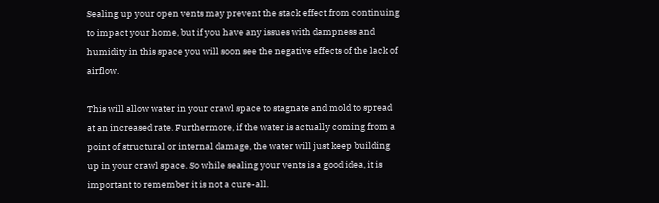Sealing up your open vents may prevent the stack effect from continuing to impact your home, but if you have any issues with dampness and humidity in this space you will soon see the negative effects of the lack of airflow.

This will allow water in your crawl space to stagnate and mold to spread at an increased rate. Furthermore, if the water is actually coming from a point of structural or internal damage, the water will just keep building up in your crawl space. So while sealing your vents is a good idea, it is important to remember it is not a cure-all.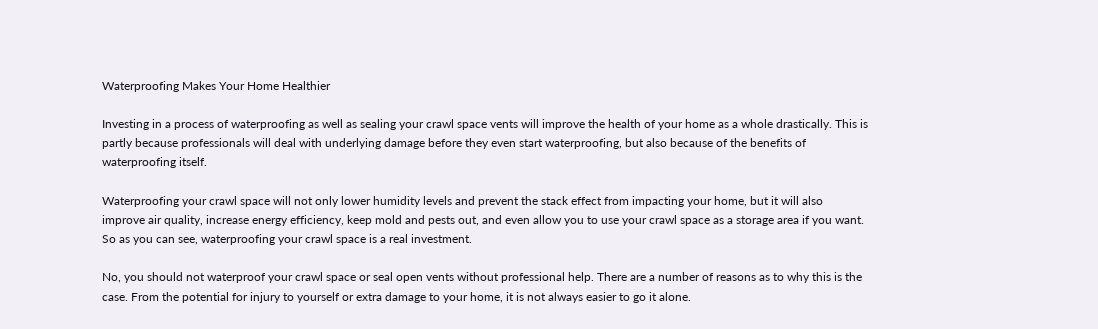Waterproofing Makes Your Home Healthier

Investing in a process of waterproofing as well as sealing your crawl space vents will improve the health of your home as a whole drastically. This is partly because professionals will deal with underlying damage before they even start waterproofing, but also because of the benefits of waterproofing itself.

Waterproofing your crawl space will not only lower humidity levels and prevent the stack effect from impacting your home, but it will also improve air quality, increase energy efficiency, keep mold and pests out, and even allow you to use your crawl space as a storage area if you want. So as you can see, waterproofing your crawl space is a real investment.

No, you should not waterproof your crawl space or seal open vents without professional help. There are a number of reasons as to why this is the case. From the potential for injury to yourself or extra damage to your home, it is not always easier to go it alone.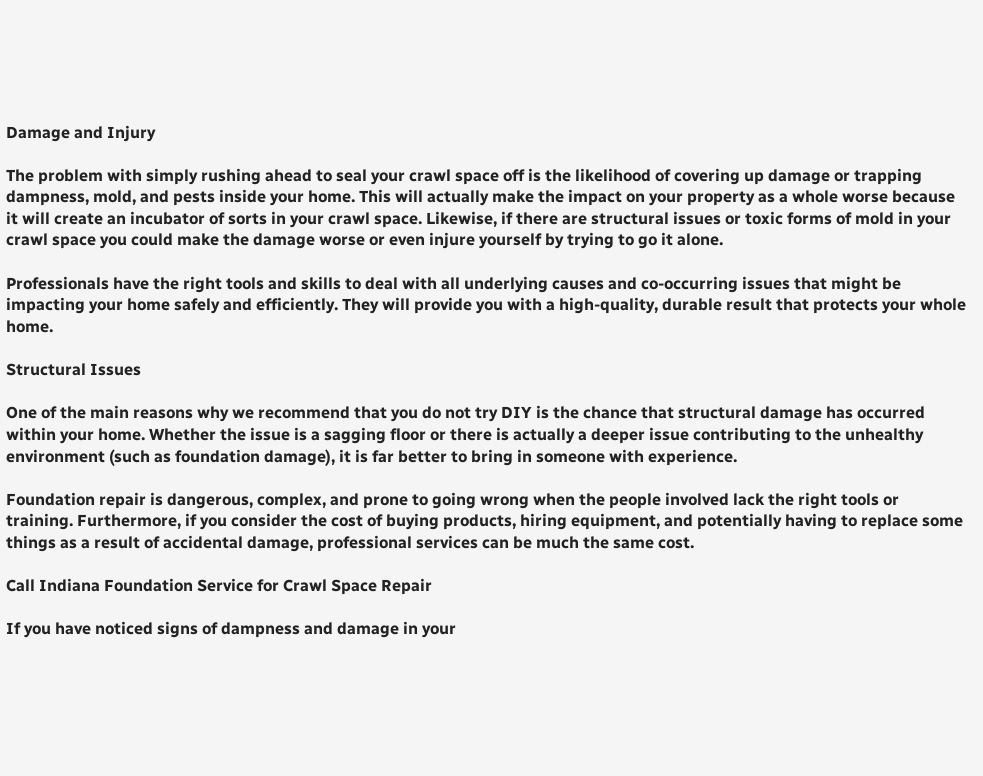Damage and Injury

The problem with simply rushing ahead to seal your crawl space off is the likelihood of covering up damage or trapping dampness, mold, and pests inside your home. This will actually make the impact on your property as a whole worse because it will create an incubator of sorts in your crawl space. Likewise, if there are structural issues or toxic forms of mold in your crawl space you could make the damage worse or even injure yourself by trying to go it alone.

Professionals have the right tools and skills to deal with all underlying causes and co-occurring issues that might be impacting your home safely and efficiently. They will provide you with a high-quality, durable result that protects your whole home.

Structural Issues

One of the main reasons why we recommend that you do not try DIY is the chance that structural damage has occurred within your home. Whether the issue is a sagging floor or there is actually a deeper issue contributing to the unhealthy environment (such as foundation damage), it is far better to bring in someone with experience.

Foundation repair is dangerous, complex, and prone to going wrong when the people involved lack the right tools or training. Furthermore, if you consider the cost of buying products, hiring equipment, and potentially having to replace some things as a result of accidental damage, professional services can be much the same cost.

Call Indiana Foundation Service for Crawl Space Repair

If you have noticed signs of dampness and damage in your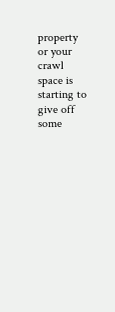property or your crawl space is starting to give off some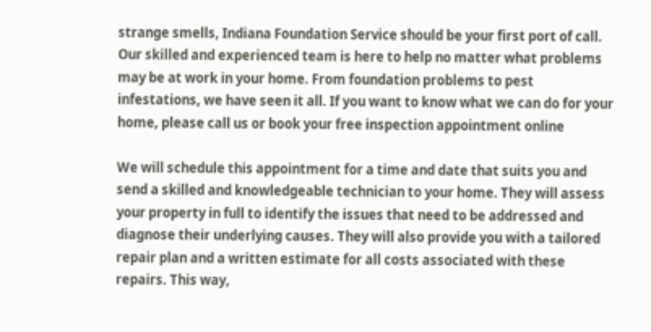strange smells, Indiana Foundation Service should be your first port of call. Our skilled and experienced team is here to help no matter what problems may be at work in your home. From foundation problems to pest infestations, we have seen it all. If you want to know what we can do for your home, please call us or book your free inspection appointment online

We will schedule this appointment for a time and date that suits you and send a skilled and knowledgeable technician to your home. They will assess your property in full to identify the issues that need to be addressed and diagnose their underlying causes. They will also provide you with a tailored repair plan and a written estimate for all costs associated with these repairs. This way,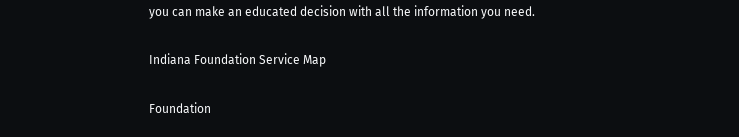you can make an educated decision with all the information you need.

Indiana Foundation Service Map

Foundation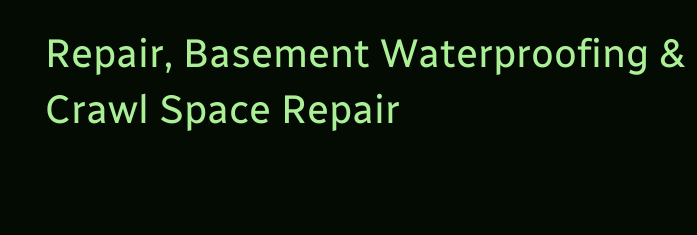Repair, Basement Waterproofing & Crawl Space Repair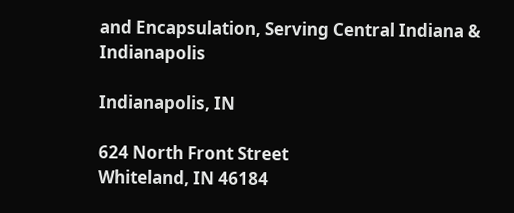and Encapsulation, Serving Central Indiana & Indianapolis

Indianapolis, IN

624 North Front Street
Whiteland, IN 46184